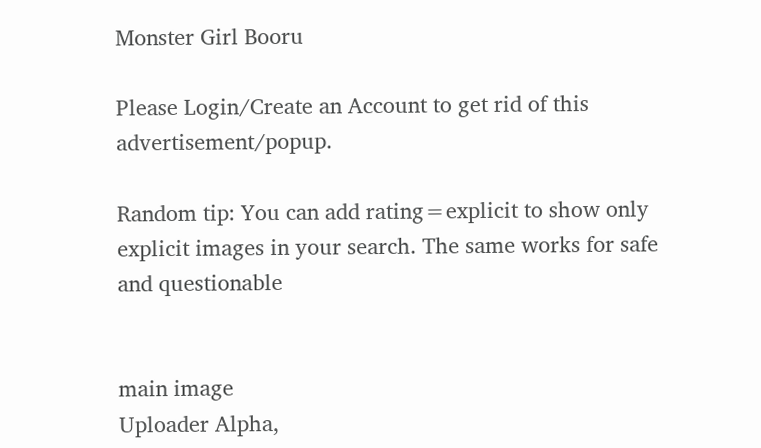Monster Girl Booru

Please Login/Create an Account to get rid of this advertisement/popup.

Random tip: You can add rating=explicit to show only explicit images in your search. The same works for safe and questionable


main image
Uploader Alpha,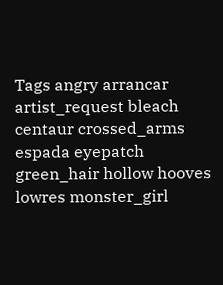Tags angry arrancar artist_request bleach centaur crossed_arms espada eyepatch green_hair hollow hooves lowres monster_girl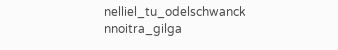nelliel_tu_odelschwanck nnoitra_gilga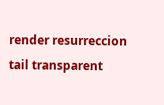render resurreccion tail transparent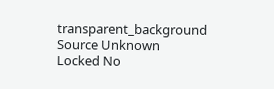transparent_background
Source Unknown
Locked No